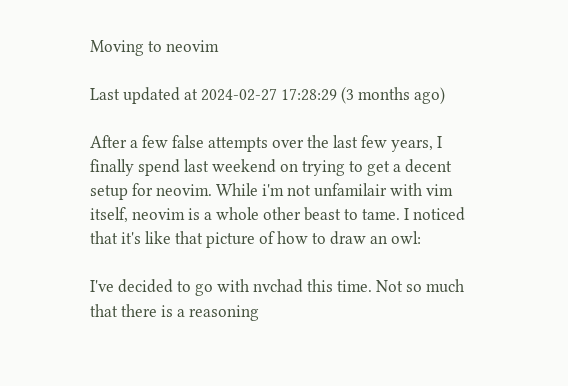Moving to neovim

Last updated at 2024-02-27 17:28:29 (3 months ago)

After a few false attempts over the last few years, I finally spend last weekend on trying to get a decent setup for neovim. While i'm not unfamilair with vim itself, neovim is a whole other beast to tame. I noticed that it's like that picture of how to draw an owl:

I've decided to go with nvchad this time. Not so much that there is a reasoning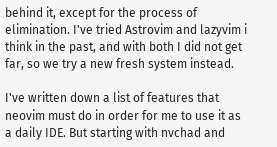behind it, except for the process of elimination. I've tried Astrovim and lazyvim i think in the past, and with both I did not get far, so we try a new fresh system instead.

I've written down a list of features that neovim must do in order for me to use it as a daily IDE. But starting with nvchad and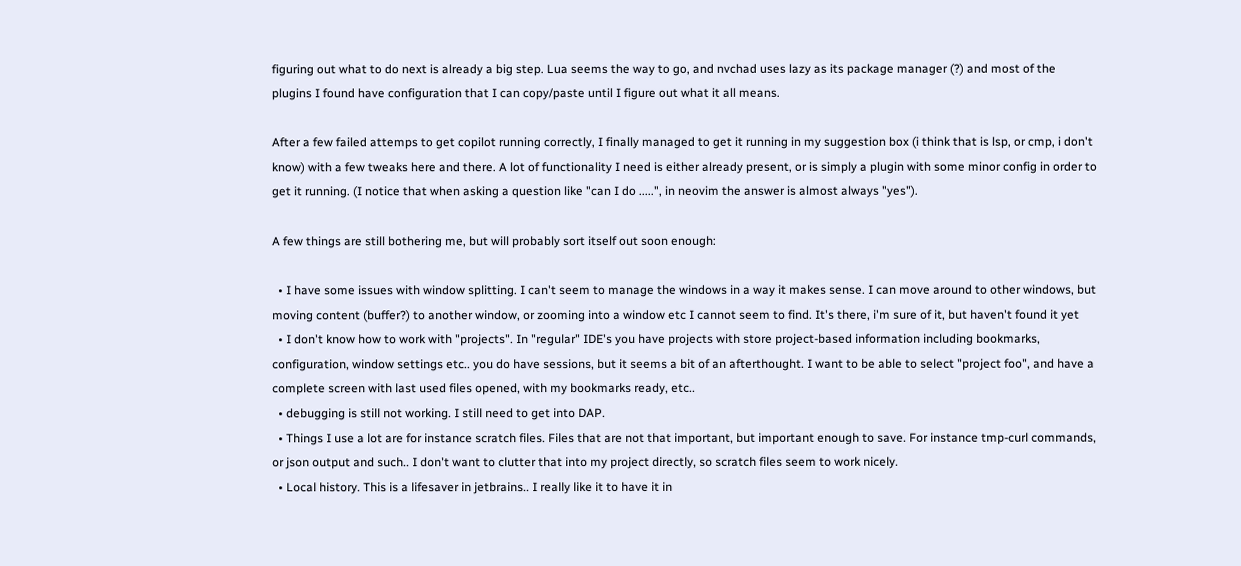figuring out what to do next is already a big step. Lua seems the way to go, and nvchad uses lazy as its package manager (?) and most of the plugins I found have configuration that I can copy/paste until I figure out what it all means.

After a few failed attemps to get copilot running correctly, I finally managed to get it running in my suggestion box (i think that is lsp, or cmp, i don't know) with a few tweaks here and there. A lot of functionality I need is either already present, or is simply a plugin with some minor config in order to get it running. (I notice that when asking a question like "can I do .....", in neovim the answer is almost always "yes").

A few things are still bothering me, but will probably sort itself out soon enough:

  • I have some issues with window splitting. I can't seem to manage the windows in a way it makes sense. I can move around to other windows, but moving content (buffer?) to another window, or zooming into a window etc I cannot seem to find. It's there, i'm sure of it, but haven't found it yet
  • I don't know how to work with "projects". In "regular" IDE's you have projects with store project-based information including bookmarks, configuration, window settings etc.. you do have sessions, but it seems a bit of an afterthought. I want to be able to select "project foo", and have a complete screen with last used files opened, with my bookmarks ready, etc..
  • debugging is still not working. I still need to get into DAP.
  • Things I use a lot are for instance scratch files. Files that are not that important, but important enough to save. For instance tmp-curl commands, or json output and such.. I don't want to clutter that into my project directly, so scratch files seem to work nicely.
  • Local history. This is a lifesaver in jetbrains.. I really like it to have it in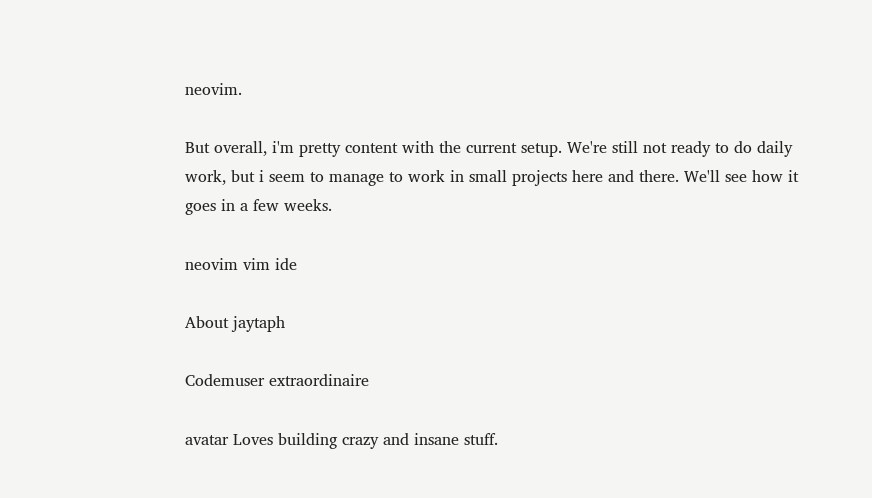neovim.

But overall, i'm pretty content with the current setup. We're still not ready to do daily work, but i seem to manage to work in small projects here and there. We'll see how it goes in a few weeks.

neovim vim ide

About jaytaph

Codemuser extraordinaire

avatar Loves building crazy and insane stuff.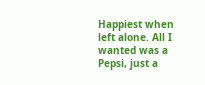Happiest when left alone. All I wanted was a Pepsi, just a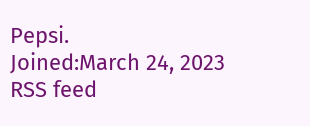Pepsi.
Joined:March 24, 2023
RSS feed